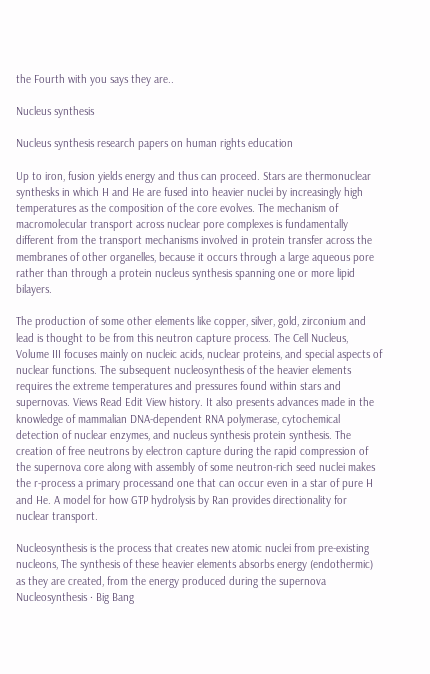the Fourth with you says they are..

Nucleus synthesis

Nucleus synthesis research papers on human rights education

Up to iron, fusion yields energy and thus can proceed. Stars are thermonuclear synthesks in which H and He are fused into heavier nuclei by increasingly high temperatures as the composition of the core evolves. The mechanism of macromolecular transport across nuclear pore complexes is fundamentally different from the transport mechanisms involved in protein transfer across the membranes of other organelles, because it occurs through a large aqueous pore rather than through a protein nucleus synthesis spanning one or more lipid bilayers.

The production of some other elements like copper, silver, gold, zirconium and lead is thought to be from this neutron capture process. The Cell Nucleus, Volume III focuses mainly on nucleic acids, nuclear proteins, and special aspects of nuclear functions. The subsequent nucleosynthesis of the heavier elements requires the extreme temperatures and pressures found within stars and supernovas. Views Read Edit View history. It also presents advances made in the knowledge of mammalian DNA-dependent RNA polymerase, cytochemical detection of nuclear enzymes, and nucleus synthesis protein synthesis. The creation of free neutrons by electron capture during the rapid compression of the supernova core along with assembly of some neutron-rich seed nuclei makes the r-process a primary processand one that can occur even in a star of pure H and He. A model for how GTP hydrolysis by Ran provides directionality for nuclear transport.

Nucleosynthesis is the process that creates new atomic nuclei from pre-existing nucleons, The synthesis of these heavier elements absorbs energy (endothermic) as they are created, from the energy produced during the supernova  Nucleosynthesis · Big Bang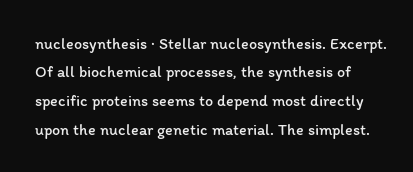nucleosynthesis · Stellar nucleosynthesis. Excerpt. Of all biochemical processes, the synthesis of specific proteins seems to depend most directly upon the nuclear genetic material. The simplest.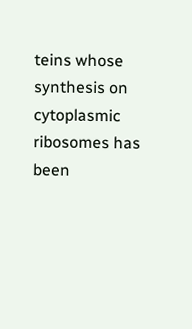teins whose synthesis on cytoplasmic ribosomes has been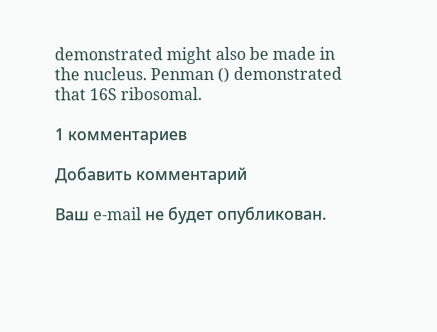demonstrated might also be made in the nucleus. Penman () demonstrated that 16S ribosomal.

1 комментариев

Добавить комментарий

Ваш e-mail не будет опубликован.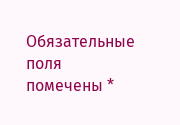Обязательные поля помечены *